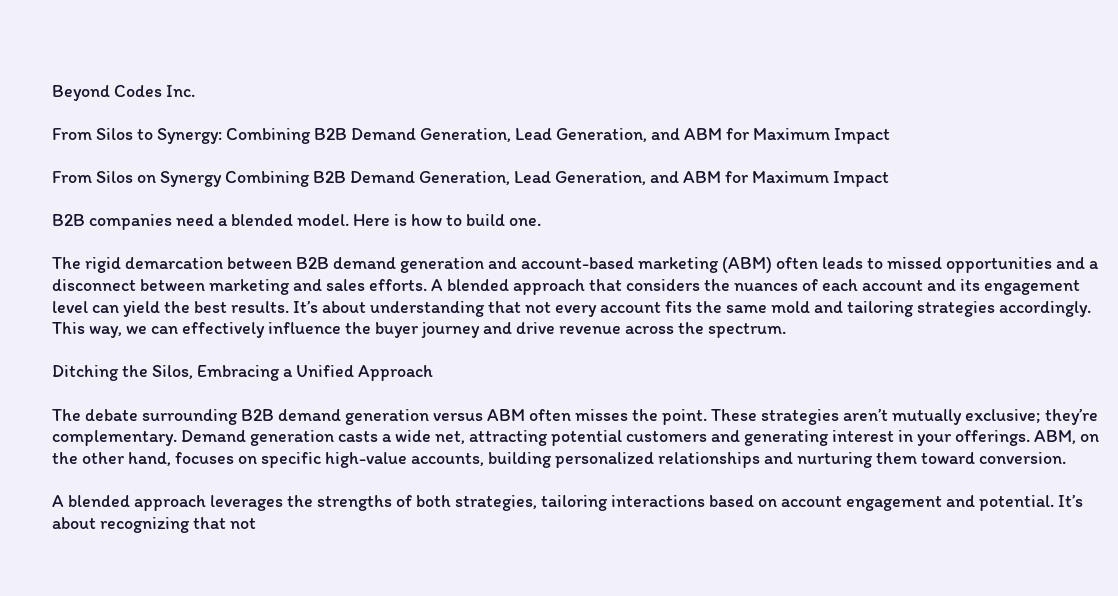Beyond Codes Inc.

From Silos to Synergy: Combining B2B Demand Generation, Lead Generation, and ABM for Maximum Impact

From Silos on Synergy Combining B2B Demand Generation, Lead Generation, and ABM for Maximum Impact

B2B companies need a blended model. Here is how to build one.

The rigid demarcation between B2B demand generation and account-based marketing (ABM) often leads to missed opportunities and a disconnect between marketing and sales efforts. A blended approach that considers the nuances of each account and its engagement level can yield the best results. It’s about understanding that not every account fits the same mold and tailoring strategies accordingly. This way, we can effectively influence the buyer journey and drive revenue across the spectrum.

Ditching the Silos, Embracing a Unified Approach

The debate surrounding B2B demand generation versus ABM often misses the point. These strategies aren’t mutually exclusive; they’re complementary. Demand generation casts a wide net, attracting potential customers and generating interest in your offerings. ABM, on the other hand, focuses on specific high-value accounts, building personalized relationships and nurturing them toward conversion.

A blended approach leverages the strengths of both strategies, tailoring interactions based on account engagement and potential. It’s about recognizing that not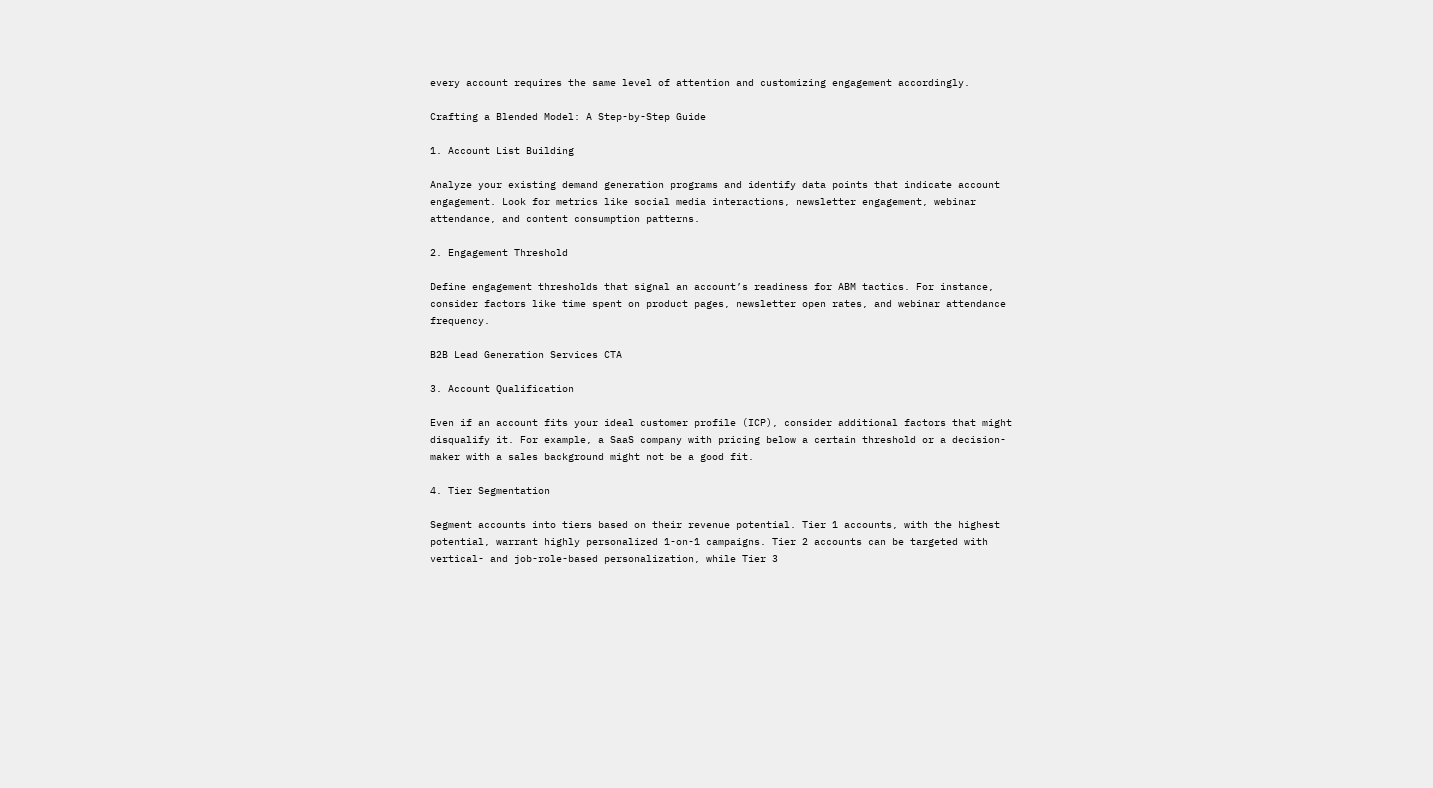every account requires the same level of attention and customizing engagement accordingly.

Crafting a Blended Model: A Step-by-Step Guide

1. Account List Building

Analyze your existing demand generation programs and identify data points that indicate account engagement. Look for metrics like social media interactions, newsletter engagement, webinar attendance, and content consumption patterns.

2. Engagement Threshold

Define engagement thresholds that signal an account’s readiness for ABM tactics. For instance, consider factors like time spent on product pages, newsletter open rates, and webinar attendance frequency.

B2B Lead Generation Services CTA

3. Account Qualification

Even if an account fits your ideal customer profile (ICP), consider additional factors that might disqualify it. For example, a SaaS company with pricing below a certain threshold or a decision-maker with a sales background might not be a good fit.

4. Tier Segmentation

Segment accounts into tiers based on their revenue potential. Tier 1 accounts, with the highest potential, warrant highly personalized 1-on-1 campaigns. Tier 2 accounts can be targeted with vertical- and job-role-based personalization, while Tier 3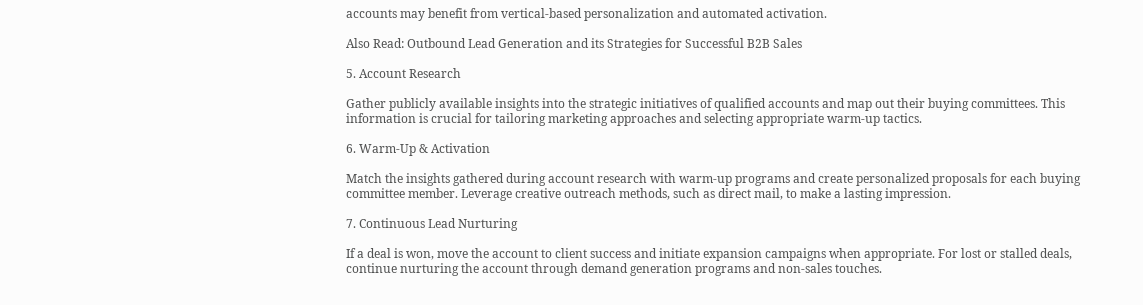accounts may benefit from vertical-based personalization and automated activation.

Also Read: Outbound Lead Generation and its Strategies for Successful B2B Sales

5. Account Research

Gather publicly available insights into the strategic initiatives of qualified accounts and map out their buying committees. This information is crucial for tailoring marketing approaches and selecting appropriate warm-up tactics.

6. Warm-Up & Activation

Match the insights gathered during account research with warm-up programs and create personalized proposals for each buying committee member. Leverage creative outreach methods, such as direct mail, to make a lasting impression.

7. Continuous Lead Nurturing

If a deal is won, move the account to client success and initiate expansion campaigns when appropriate. For lost or stalled deals, continue nurturing the account through demand generation programs and non-sales touches.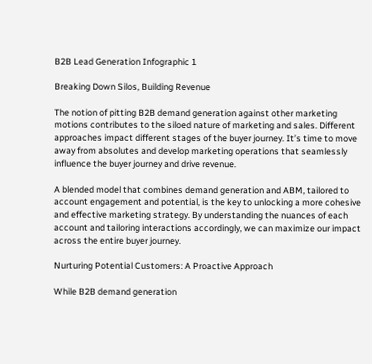B2B Lead Generation Infographic 1

Breaking Down Silos, Building Revenue

The notion of pitting B2B demand generation against other marketing motions contributes to the siloed nature of marketing and sales. Different approaches impact different stages of the buyer journey. It’s time to move away from absolutes and develop marketing operations that seamlessly influence the buyer journey and drive revenue.

A blended model that combines demand generation and ABM, tailored to account engagement and potential, is the key to unlocking a more cohesive and effective marketing strategy. By understanding the nuances of each account and tailoring interactions accordingly, we can maximize our impact across the entire buyer journey.

Nurturing Potential Customers: A Proactive Approach

While B2B demand generation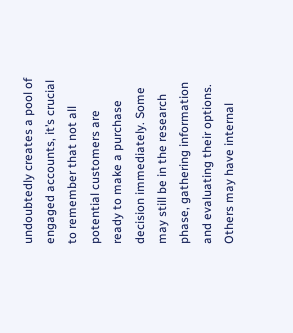undoubtedly creates a pool of engaged accounts, it’s crucial to remember that not all potential customers are ready to make a purchase decision immediately. Some may still be in the research phase, gathering information and evaluating their options. Others may have internal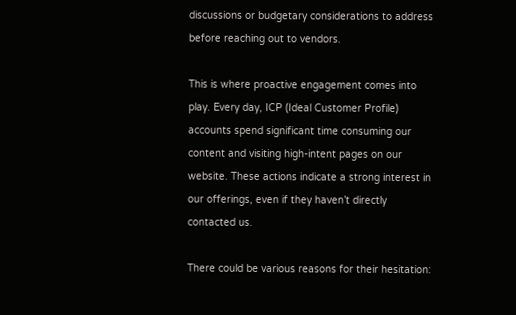discussions or budgetary considerations to address before reaching out to vendors.

This is where proactive engagement comes into play. Every day, ICP (Ideal Customer Profile) accounts spend significant time consuming our content and visiting high-intent pages on our website. These actions indicate a strong interest in our offerings, even if they haven’t directly contacted us.

There could be various reasons for their hesitation: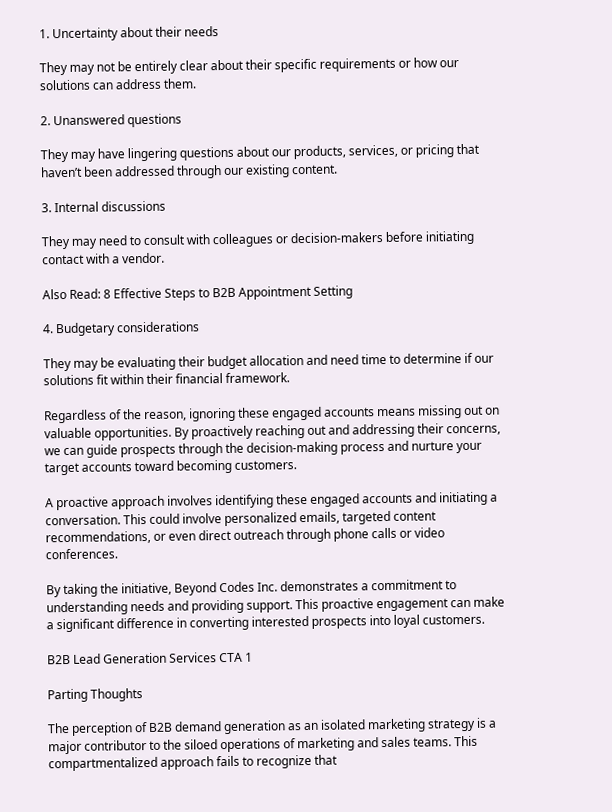1. Uncertainty about their needs

They may not be entirely clear about their specific requirements or how our solutions can address them.

2. Unanswered questions

They may have lingering questions about our products, services, or pricing that haven’t been addressed through our existing content.

3. Internal discussions

They may need to consult with colleagues or decision-makers before initiating contact with a vendor.

Also Read: 8 Effective Steps to B2B Appointment Setting

4. Budgetary considerations

They may be evaluating their budget allocation and need time to determine if our solutions fit within their financial framework.

Regardless of the reason, ignoring these engaged accounts means missing out on valuable opportunities. By proactively reaching out and addressing their concerns, we can guide prospects through the decision-making process and nurture your target accounts toward becoming customers.

A proactive approach involves identifying these engaged accounts and initiating a conversation. This could involve personalized emails, targeted content recommendations, or even direct outreach through phone calls or video conferences.

By taking the initiative, Beyond Codes Inc. demonstrates a commitment to understanding needs and providing support. This proactive engagement can make a significant difference in converting interested prospects into loyal customers.

B2B Lead Generation Services CTA 1

Parting Thoughts

The perception of B2B demand generation as an isolated marketing strategy is a major contributor to the siloed operations of marketing and sales teams. This compartmentalized approach fails to recognize that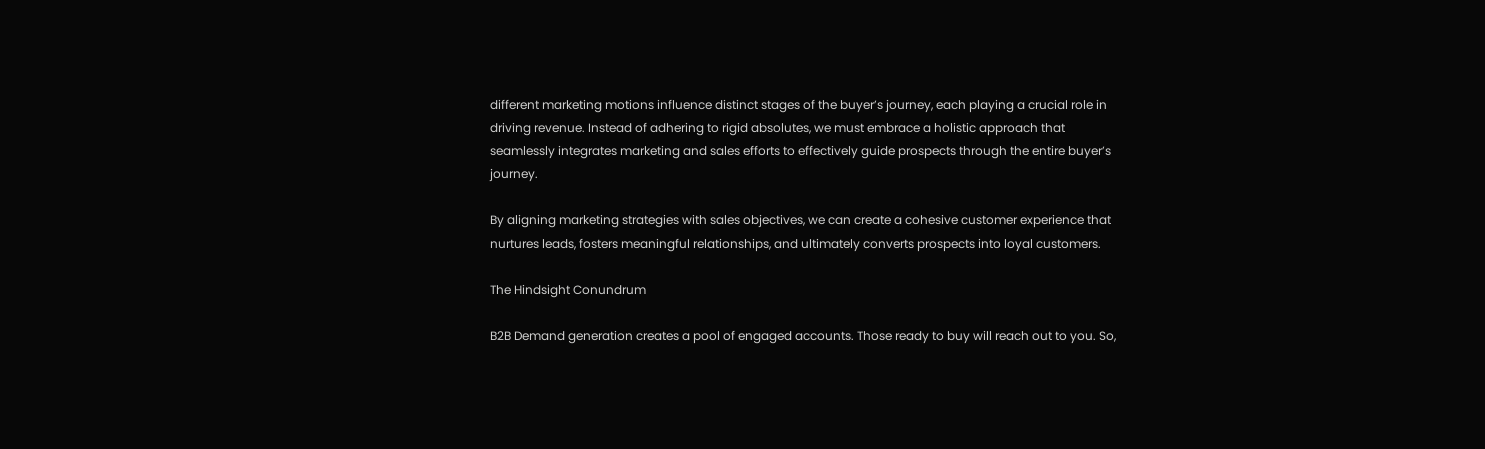different marketing motions influence distinct stages of the buyer’s journey, each playing a crucial role in driving revenue. Instead of adhering to rigid absolutes, we must embrace a holistic approach that seamlessly integrates marketing and sales efforts to effectively guide prospects through the entire buyer’s journey.

By aligning marketing strategies with sales objectives, we can create a cohesive customer experience that nurtures leads, fosters meaningful relationships, and ultimately converts prospects into loyal customers.

The Hindsight Conundrum

B2B Demand generation creates a pool of engaged accounts. Those ready to buy will reach out to you. So,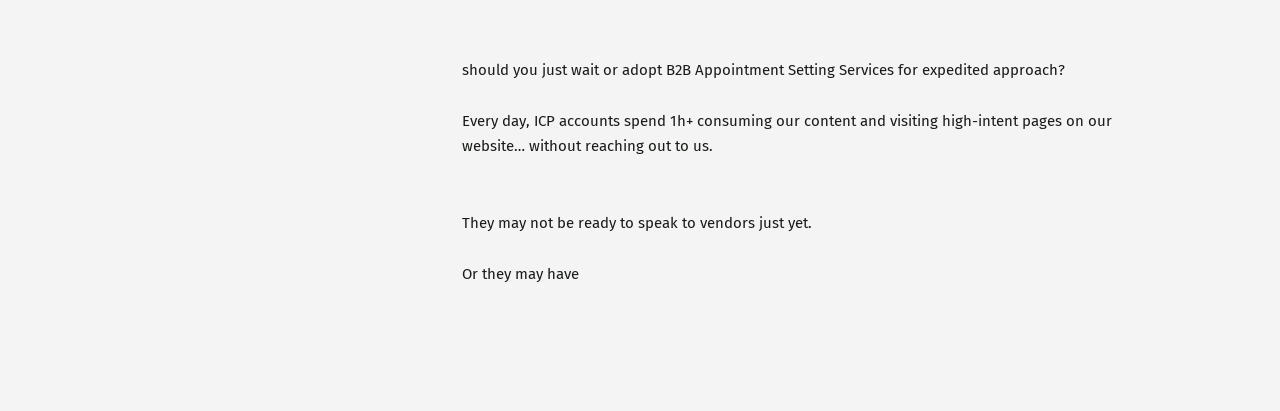should you just wait or adopt B2B Appointment Setting Services for expedited approach?

Every day, ICP accounts spend 1h+ consuming our content and visiting high-intent pages on our website… without reaching out to us.


They may not be ready to speak to vendors just yet.

Or they may have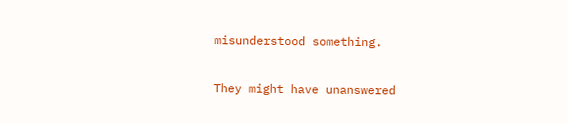misunderstood something.

They might have unanswered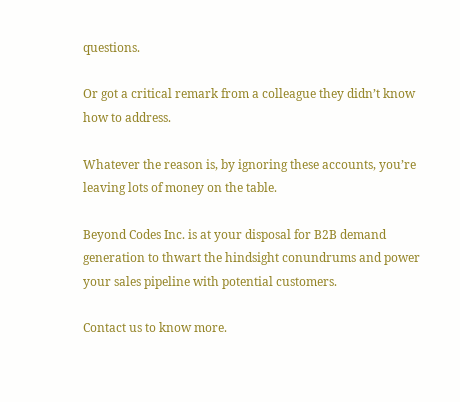questions.

Or got a critical remark from a colleague they didn’t know how to address.

Whatever the reason is, by ignoring these accounts, you’re leaving lots of money on the table.

Beyond Codes Inc. is at your disposal for B2B demand generation to thwart the hindsight conundrums and power your sales pipeline with potential customers.

Contact us to know more.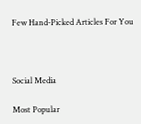Few Hand-Picked Articles For You



Social Media

Most Popular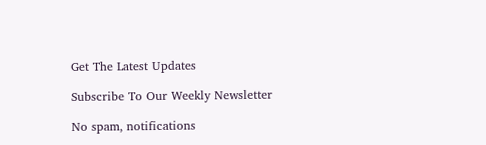Get The Latest Updates

Subscribe To Our Weekly Newsletter

No spam, notifications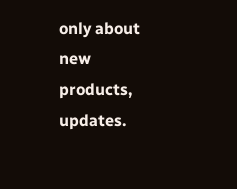only about new products, updates.